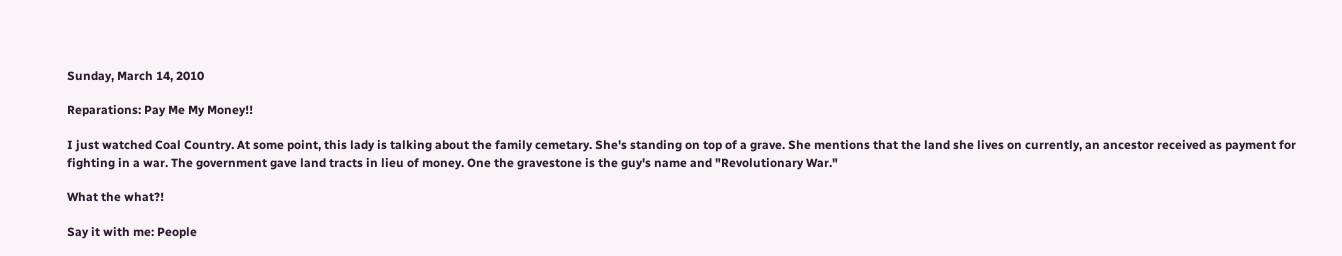Sunday, March 14, 2010

Reparations: Pay Me My Money!!

I just watched Coal Country. At some point, this lady is talking about the family cemetary. She's standing on top of a grave. She mentions that the land she lives on currently, an ancestor received as payment for fighting in a war. The government gave land tracts in lieu of money. One the gravestone is the guy's name and "Revolutionary War."

What the what?!

Say it with me: People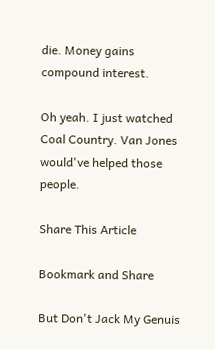die. Money gains compound interest.

Oh yeah. I just watched Coal Country. Van Jones would've helped those people.

Share This Article

Bookmark and Share

But Don't Jack My Genuis